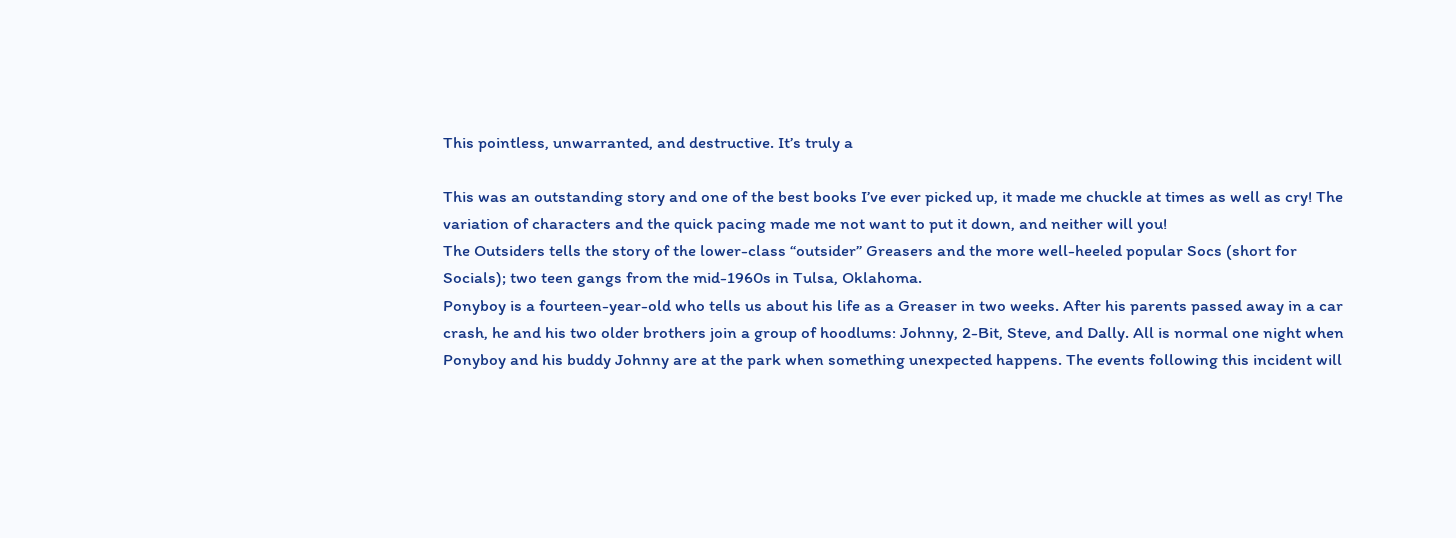This pointless, unwarranted, and destructive. It’s truly a

This was an outstanding story and one of the best books I’ve ever picked up, it made me chuckle at times as well as cry! The variation of characters and the quick pacing made me not want to put it down, and neither will you!
The Outsiders tells the story of the lower-class “outsider” Greasers and the more well-heeled popular Socs (short for Socials); two teen gangs from the mid-1960s in Tulsa, Oklahoma.
Ponyboy is a fourteen-year-old who tells us about his life as a Greaser in two weeks. After his parents passed away in a car crash, he and his two older brothers join a group of hoodlums: Johnny, 2-Bit, Steve, and Dally. All is normal one night when Ponyboy and his buddy Johnny are at the park when something unexpected happens. The events following this incident will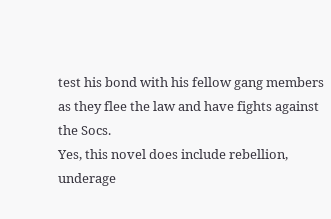test his bond with his fellow gang members as they flee the law and have fights against the Socs.
Yes, this novel does include rebellion, underage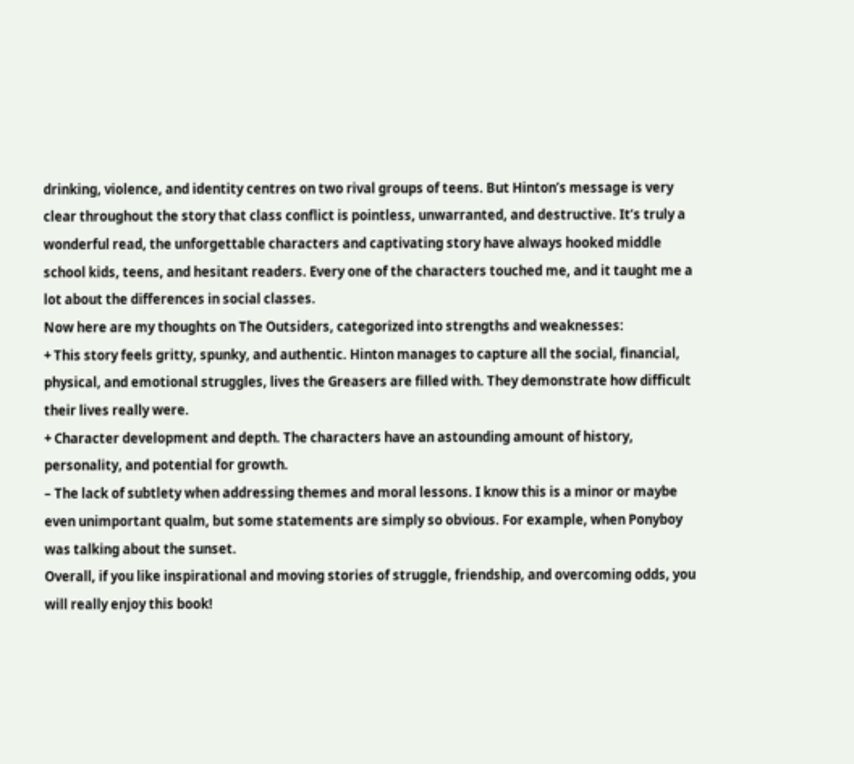drinking, violence, and identity centres on two rival groups of teens. But Hinton’s message is very clear throughout the story that class conflict is pointless, unwarranted, and destructive. It’s truly a wonderful read, the unforgettable characters and captivating story have always hooked middle school kids, teens, and hesitant readers. Every one of the characters touched me, and it taught me a lot about the differences in social classes.
Now here are my thoughts on The Outsiders, categorized into strengths and weaknesses:
+ This story feels gritty, spunky, and authentic. Hinton manages to capture all the social, financial, physical, and emotional struggles, lives the Greasers are filled with. They demonstrate how difficult their lives really were.
+ Character development and depth. The characters have an astounding amount of history, personality, and potential for growth.
– The lack of subtlety when addressing themes and moral lessons. I know this is a minor or maybe even unimportant qualm, but some statements are simply so obvious. For example, when Ponyboy was talking about the sunset.
Overall, if you like inspirational and moving stories of struggle, friendship, and overcoming odds, you will really enjoy this book!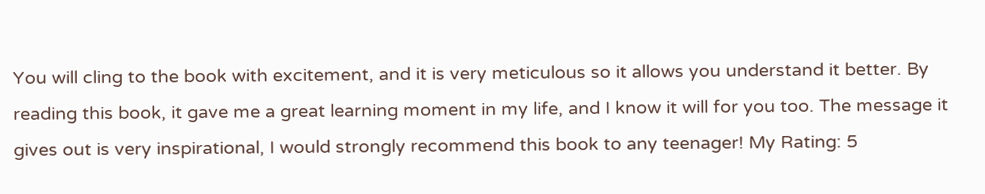You will cling to the book with excitement, and it is very meticulous so it allows you understand it better. By reading this book, it gave me a great learning moment in my life, and I know it will for you too. The message it gives out is very inspirational, I would strongly recommend this book to any teenager! My Rating: 5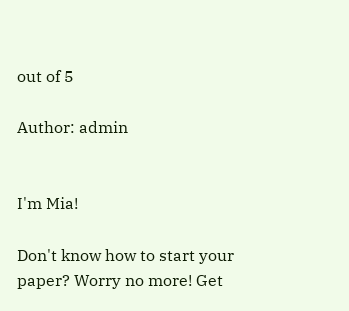out of 5

Author: admin


I'm Mia!

Don't know how to start your paper? Worry no more! Get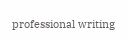professional writing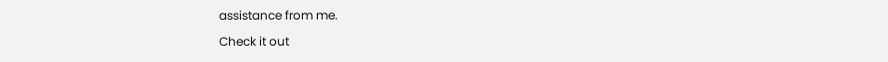assistance from me.

Check it out